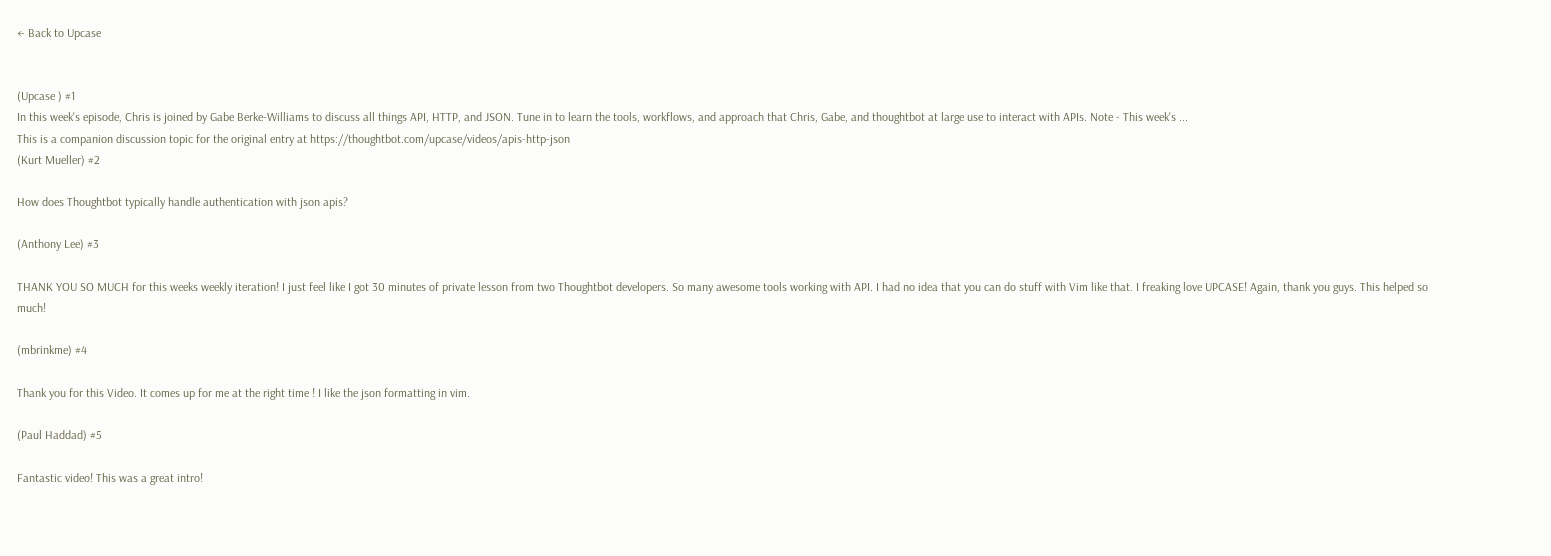← Back to Upcase


(Upcase ) #1
In this week's episode, Chris is joined by Gabe Berke-Williams to discuss all things API, HTTP, and JSON. Tune in to learn the tools, workflows, and approach that Chris, Gabe, and thoughtbot at large use to interact with APIs. Note - This week's ...
This is a companion discussion topic for the original entry at https://thoughtbot.com/upcase/videos/apis-http-json
(Kurt Mueller) #2

How does Thoughtbot typically handle authentication with json apis?

(Anthony Lee) #3

THANK YOU SO MUCH for this weeks weekly iteration! I just feel like I got 30 minutes of private lesson from two Thoughtbot developers. So many awesome tools working with API. I had no idea that you can do stuff with Vim like that. I freaking love UPCASE! Again, thank you guys. This helped so much!

(mbrinkme) #4

Thank you for this Video. It comes up for me at the right time ! I like the json formatting in vim.

(Paul Haddad) #5

Fantastic video! This was a great intro!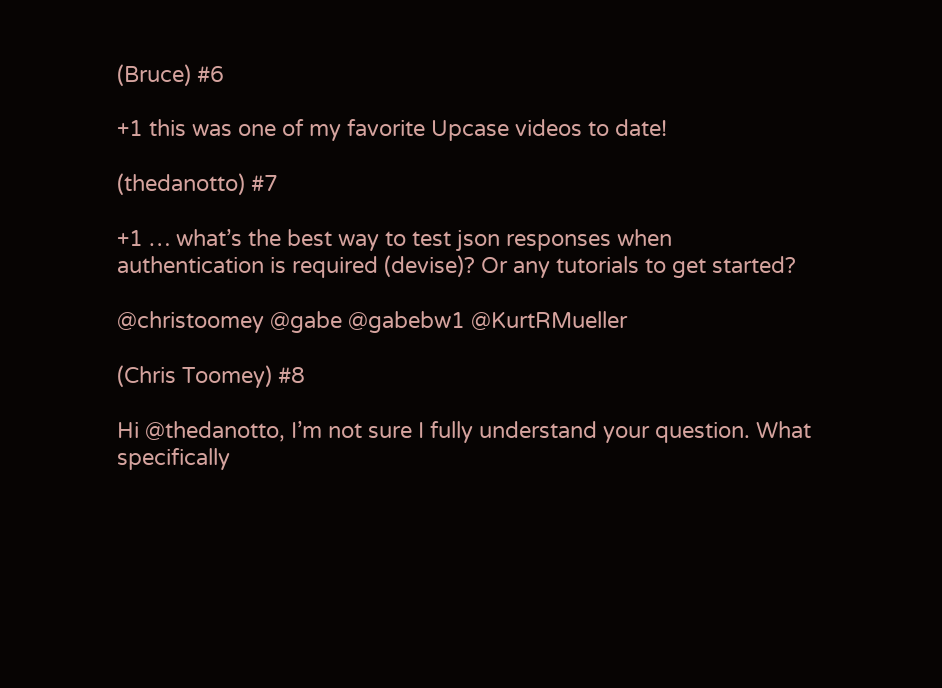(Bruce) #6

+1 this was one of my favorite Upcase videos to date!

(thedanotto) #7

+1 … what’s the best way to test json responses when authentication is required (devise)? Or any tutorials to get started?

@christoomey @gabe @gabebw1 @KurtRMueller

(Chris Toomey) #8

Hi @thedanotto, I’m not sure I fully understand your question. What specifically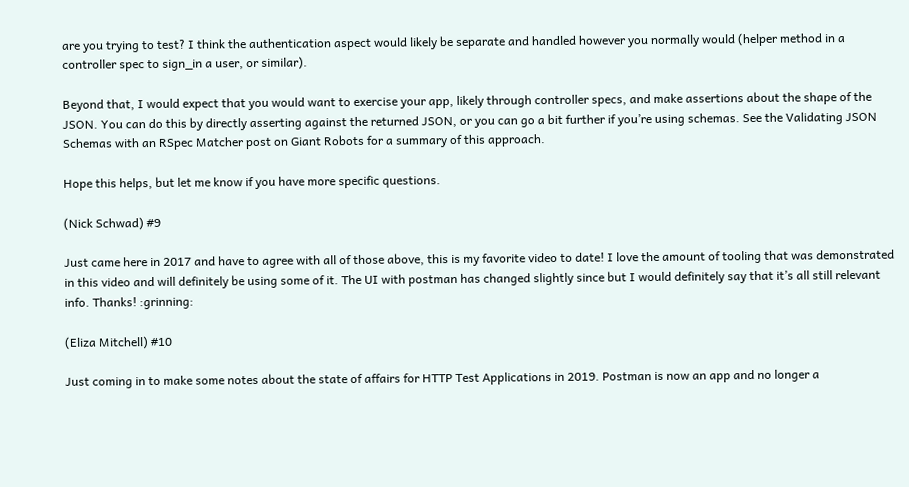are you trying to test? I think the authentication aspect would likely be separate and handled however you normally would (helper method in a controller spec to sign_in a user, or similar).

Beyond that, I would expect that you would want to exercise your app, likely through controller specs, and make assertions about the shape of the JSON. You can do this by directly asserting against the returned JSON, or you can go a bit further if you’re using schemas. See the Validating JSON Schemas with an RSpec Matcher post on Giant Robots for a summary of this approach.

Hope this helps, but let me know if you have more specific questions.

(Nick Schwad) #9

Just came here in 2017 and have to agree with all of those above, this is my favorite video to date! I love the amount of tooling that was demonstrated in this video and will definitely be using some of it. The UI with postman has changed slightly since but I would definitely say that it’s all still relevant info. Thanks! :grinning:

(Eliza Mitchell) #10

Just coming in to make some notes about the state of affairs for HTTP Test Applications in 2019. Postman is now an app and no longer a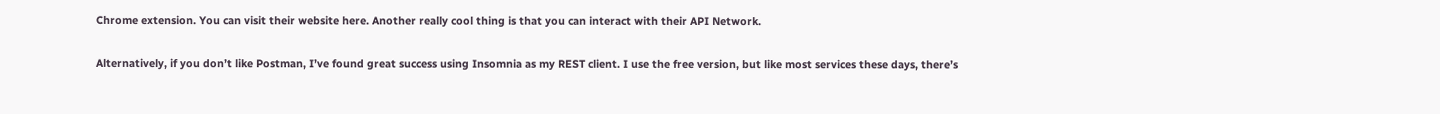Chrome extension. You can visit their website here. Another really cool thing is that you can interact with their API Network.

Alternatively, if you don’t like Postman, I’ve found great success using Insomnia as my REST client. I use the free version, but like most services these days, there’s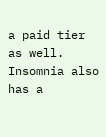a paid tier as well. Insomnia also has a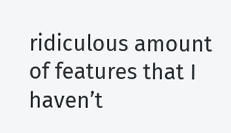ridiculous amount of features that I haven’t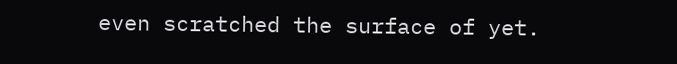even scratched the surface of yet.